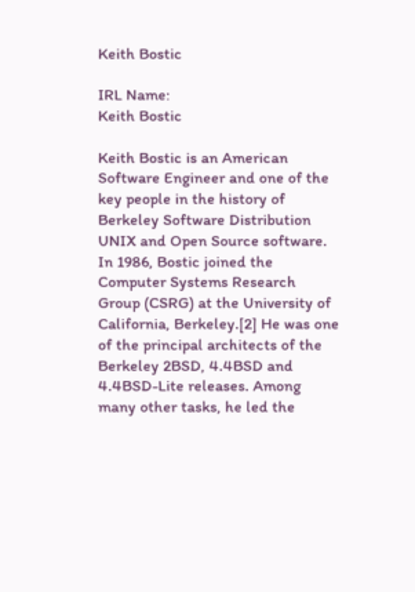Keith Bostic

IRL Name:
Keith Bostic

Keith Bostic is an American Software Engineer and one of the key people in the history of Berkeley Software Distribution UNIX and Open Source software. In 1986, Bostic joined the Computer Systems Research Group (CSRG) at the University of California, Berkeley.[2] He was one of the principal architects of the Berkeley 2BSD, 4.4BSD and 4.4BSD-Lite releases. Among many other tasks, he led the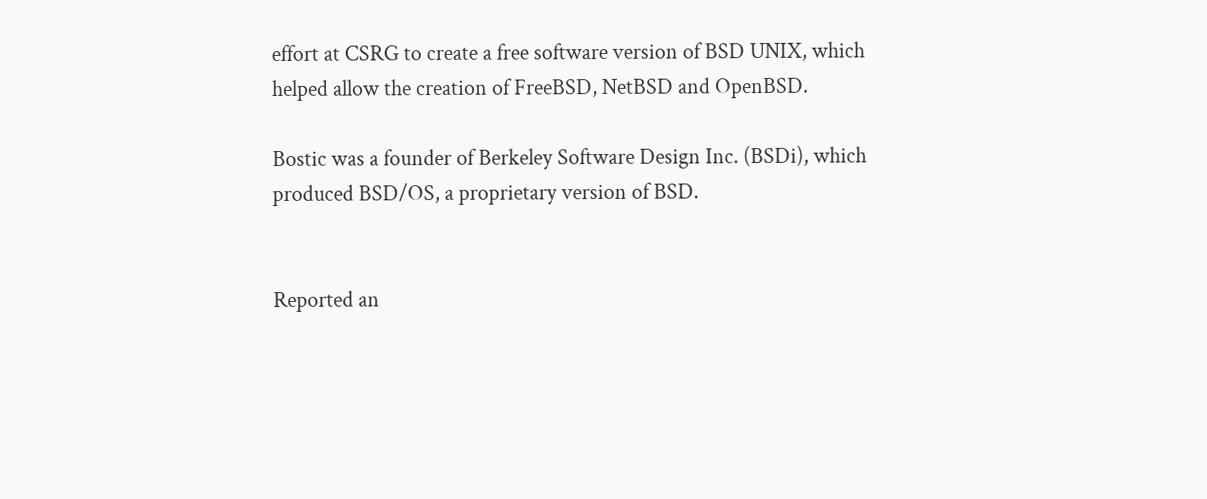effort at CSRG to create a free software version of BSD UNIX, which helped allow the creation of FreeBSD, NetBSD and OpenBSD.

Bostic was a founder of Berkeley Software Design Inc. (BSDi), which produced BSD/OS, a proprietary version of BSD.


Reported an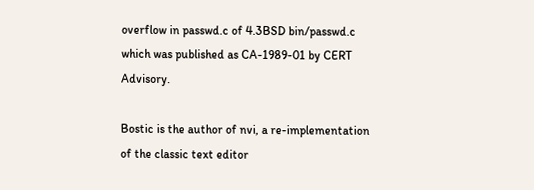overflow in passwd.c of 4.3BSD bin/passwd.c which was published as CA-1989-01 by CERT Advisory.

Bostic is the author of nvi, a re-implementation of the classic text editor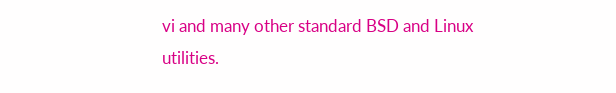vi and many other standard BSD and Linux utilities.